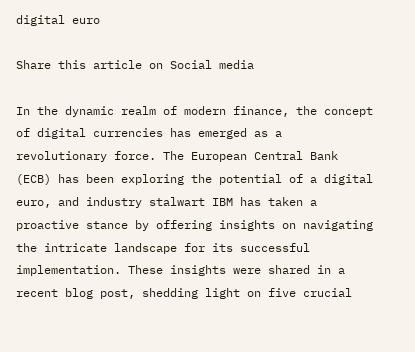digital euro

Share this article on Social media

In the dynamic realm of modern finance, the concept of digital currencies has emerged as a revolutionary force. The European Central Bank (ECB) has been exploring the potential of a digital euro, and industry stalwart IBM has taken a proactive stance by offering insights on navigating the intricate landscape for its successful implementation. These insights were shared in a recent blog post, shedding light on five crucial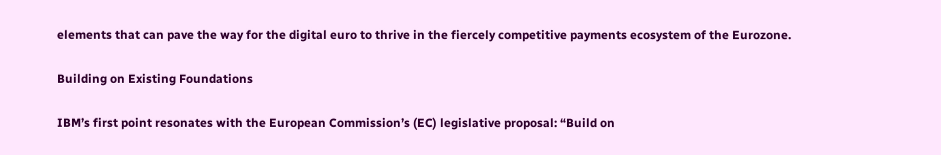elements that can pave the way for the digital euro to thrive in the fiercely competitive payments ecosystem of the Eurozone.

Building on Existing Foundations

IBM’s first point resonates with the European Commission’s (EC) legislative proposal: “Build on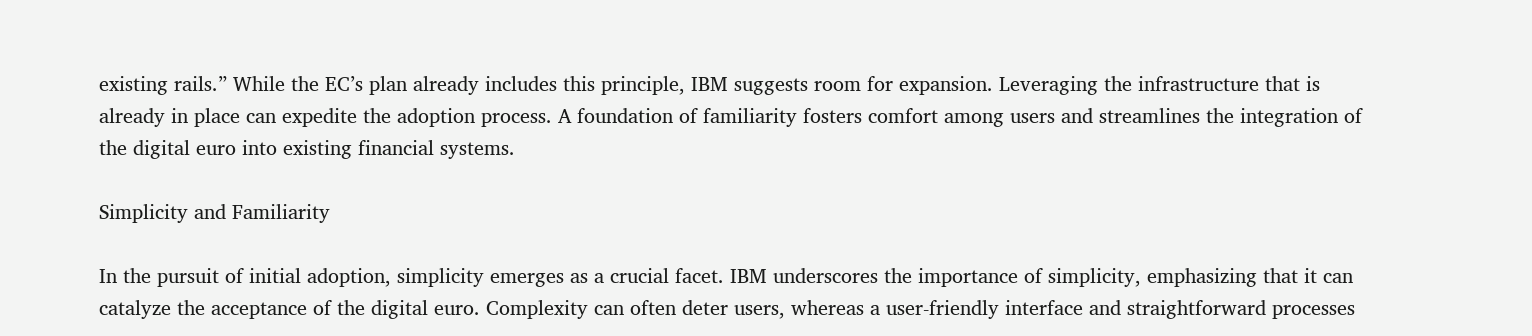existing rails.” While the EC’s plan already includes this principle, IBM suggests room for expansion. Leveraging the infrastructure that is already in place can expedite the adoption process. A foundation of familiarity fosters comfort among users and streamlines the integration of the digital euro into existing financial systems.

Simplicity and Familiarity

In the pursuit of initial adoption, simplicity emerges as a crucial facet. IBM underscores the importance of simplicity, emphasizing that it can catalyze the acceptance of the digital euro. Complexity can often deter users, whereas a user-friendly interface and straightforward processes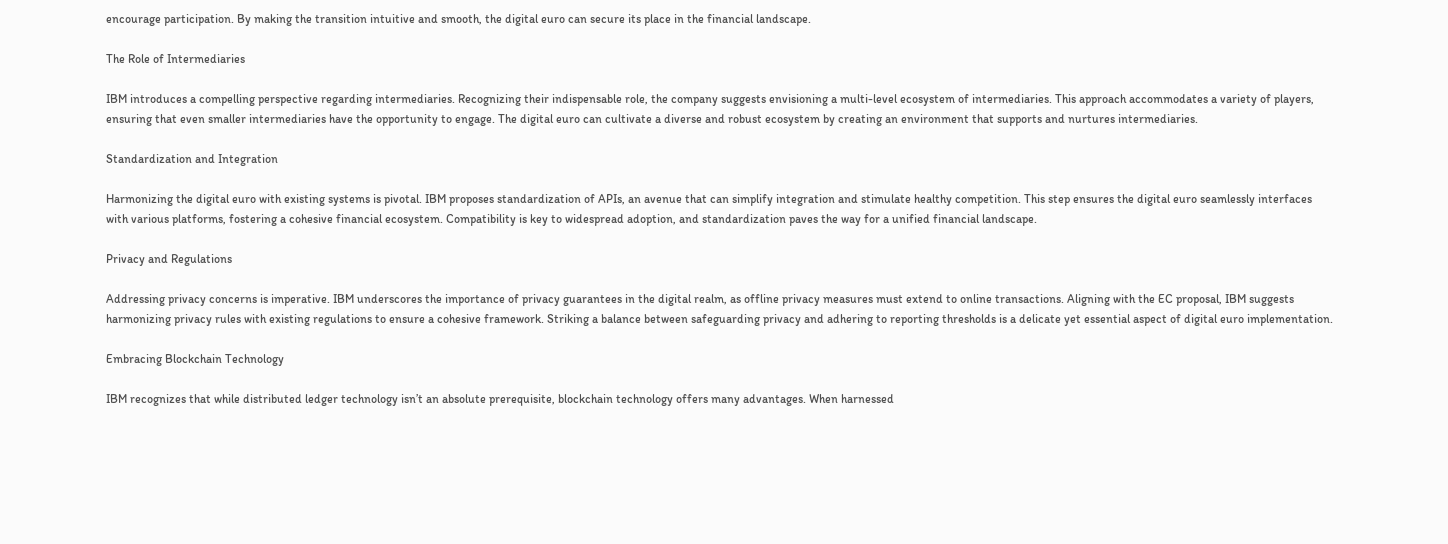encourage participation. By making the transition intuitive and smooth, the digital euro can secure its place in the financial landscape.

The Role of Intermediaries

IBM introduces a compelling perspective regarding intermediaries. Recognizing their indispensable role, the company suggests envisioning a multi-level ecosystem of intermediaries. This approach accommodates a variety of players, ensuring that even smaller intermediaries have the opportunity to engage. The digital euro can cultivate a diverse and robust ecosystem by creating an environment that supports and nurtures intermediaries.

Standardization and Integration

Harmonizing the digital euro with existing systems is pivotal. IBM proposes standardization of APIs, an avenue that can simplify integration and stimulate healthy competition. This step ensures the digital euro seamlessly interfaces with various platforms, fostering a cohesive financial ecosystem. Compatibility is key to widespread adoption, and standardization paves the way for a unified financial landscape.

Privacy and Regulations

Addressing privacy concerns is imperative. IBM underscores the importance of privacy guarantees in the digital realm, as offline privacy measures must extend to online transactions. Aligning with the EC proposal, IBM suggests harmonizing privacy rules with existing regulations to ensure a cohesive framework. Striking a balance between safeguarding privacy and adhering to reporting thresholds is a delicate yet essential aspect of digital euro implementation.

Embracing Blockchain Technology

IBM recognizes that while distributed ledger technology isn’t an absolute prerequisite, blockchain technology offers many advantages. When harnessed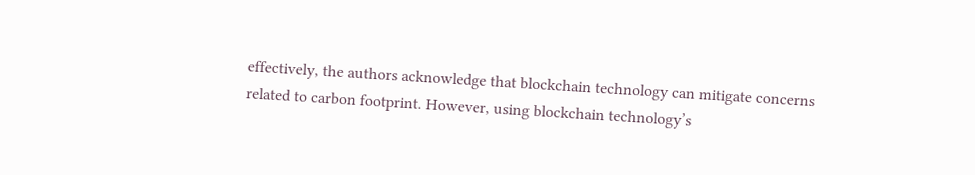effectively, the authors acknowledge that blockchain technology can mitigate concerns related to carbon footprint. However, using blockchain technology’s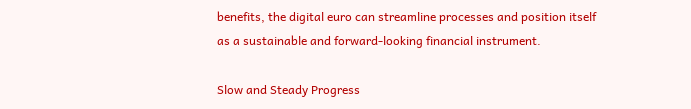benefits, the digital euro can streamline processes and position itself as a sustainable and forward-looking financial instrument.

Slow and Steady Progress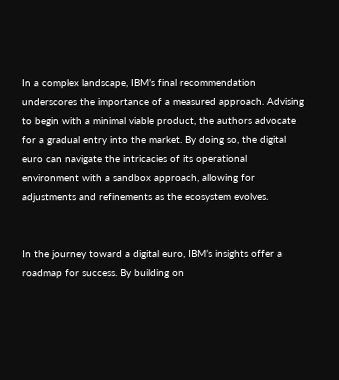In a complex landscape, IBM’s final recommendation underscores the importance of a measured approach. Advising to begin with a minimal viable product, the authors advocate for a gradual entry into the market. By doing so, the digital euro can navigate the intricacies of its operational environment with a sandbox approach, allowing for adjustments and refinements as the ecosystem evolves.


In the journey toward a digital euro, IBM’s insights offer a roadmap for success. By building on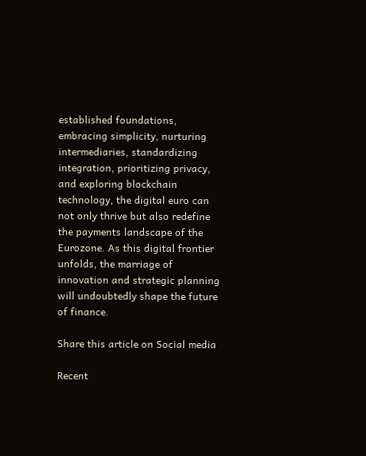established foundations, embracing simplicity, nurturing intermediaries, standardizing integration, prioritizing privacy, and exploring blockchain technology, the digital euro can not only thrive but also redefine the payments landscape of the Eurozone. As this digital frontier unfolds, the marriage of innovation and strategic planning will undoubtedly shape the future of finance.

Share this article on Social media

Recent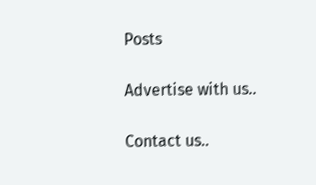Posts

Advertise with us..

Contact us..